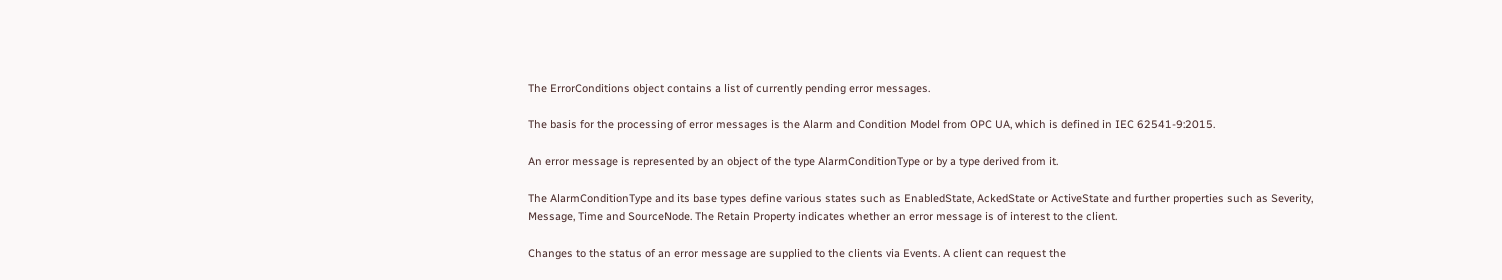The ErrorConditions object contains a list of currently pending error messages.

The basis for the processing of error messages is the Alarm and Condition Model from OPC UA, which is defined in IEC 62541-9:2015.

An error message is represented by an object of the type AlarmConditionType or by a type derived from it.

The AlarmConditionType and its base types define various states such as EnabledState, AckedState or ActiveState and further properties such as Severity, Message, Time and SourceNode. The Retain Property indicates whether an error message is of interest to the client.

Changes to the status of an error message are supplied to the clients via Events. A client can request the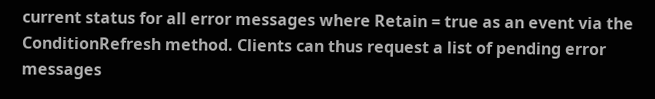current status for all error messages where Retain = true as an event via the ConditionRefresh method. Clients can thus request a list of pending error messages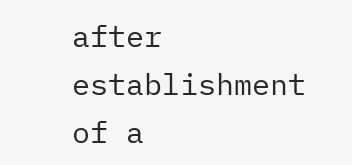after establishment of a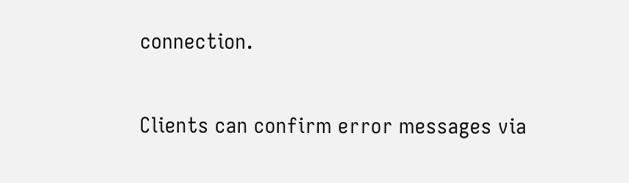connection.

Clients can confirm error messages via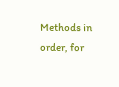Methods in order, for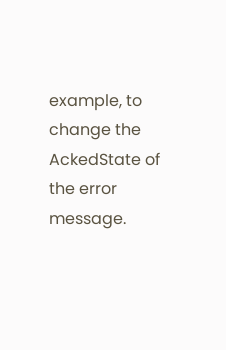example, to change the AckedState of the error message.